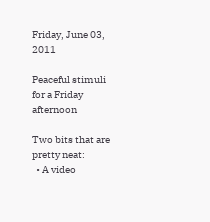Friday, June 03, 2011

Peaceful stimuli for a Friday afternoon

Two bits that are pretty neat:
  • A video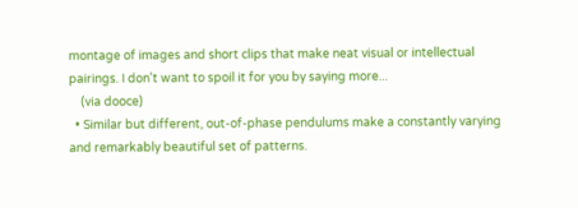montage of images and short clips that make neat visual or intellectual pairings. I don't want to spoil it for you by saying more...
    (via dooce)
  • Similar but different, out-of-phase pendulums make a constantly varying and remarkably beautiful set of patterns.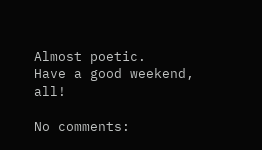Almost poetic.
Have a good weekend, all!

No comments: